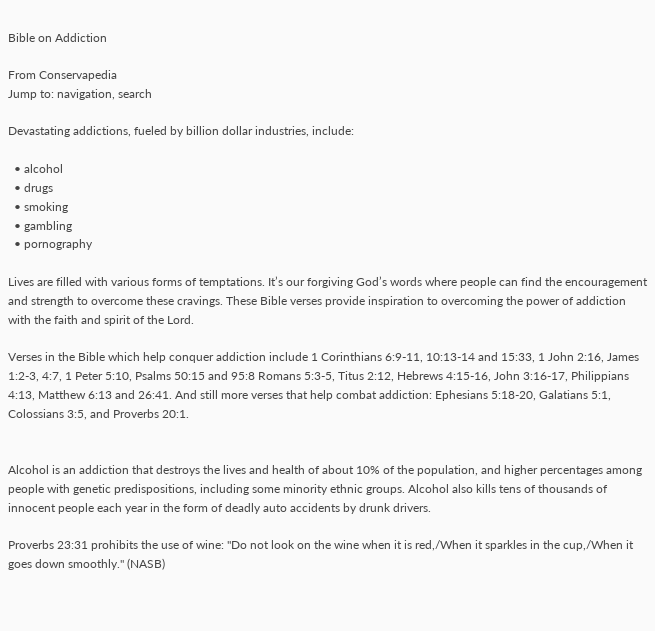Bible on Addiction

From Conservapedia
Jump to: navigation, search

Devastating addictions, fueled by billion dollar industries, include:

  • alcohol
  • drugs
  • smoking
  • gambling
  • pornography

Lives are filled with various forms of temptations. It’s our forgiving God’s words where people can find the encouragement and strength to overcome these cravings. These Bible verses provide inspiration to overcoming the power of addiction with the faith and spirit of the Lord.

Verses in the Bible which help conquer addiction include 1 Corinthians 6:9-11, 10:13-14 and 15:33, 1 John 2:16, James 1:2-3, 4:7, 1 Peter 5:10, Psalms 50:15 and 95:8 Romans 5:3-5, Titus 2:12, Hebrews 4:15-16, John 3:16-17, Philippians 4:13, Matthew 6:13 and 26:41. And still more verses that help combat addiction: Ephesians 5:18-20, Galatians 5:1, Colossians 3:5, and Proverbs 20:1.


Alcohol is an addiction that destroys the lives and health of about 10% of the population, and higher percentages among people with genetic predispositions, including some minority ethnic groups. Alcohol also kills tens of thousands of innocent people each year in the form of deadly auto accidents by drunk drivers.

Proverbs 23:31 prohibits the use of wine: "Do not look on the wine when it is red,/When it sparkles in the cup,/When it goes down smoothly." (NASB)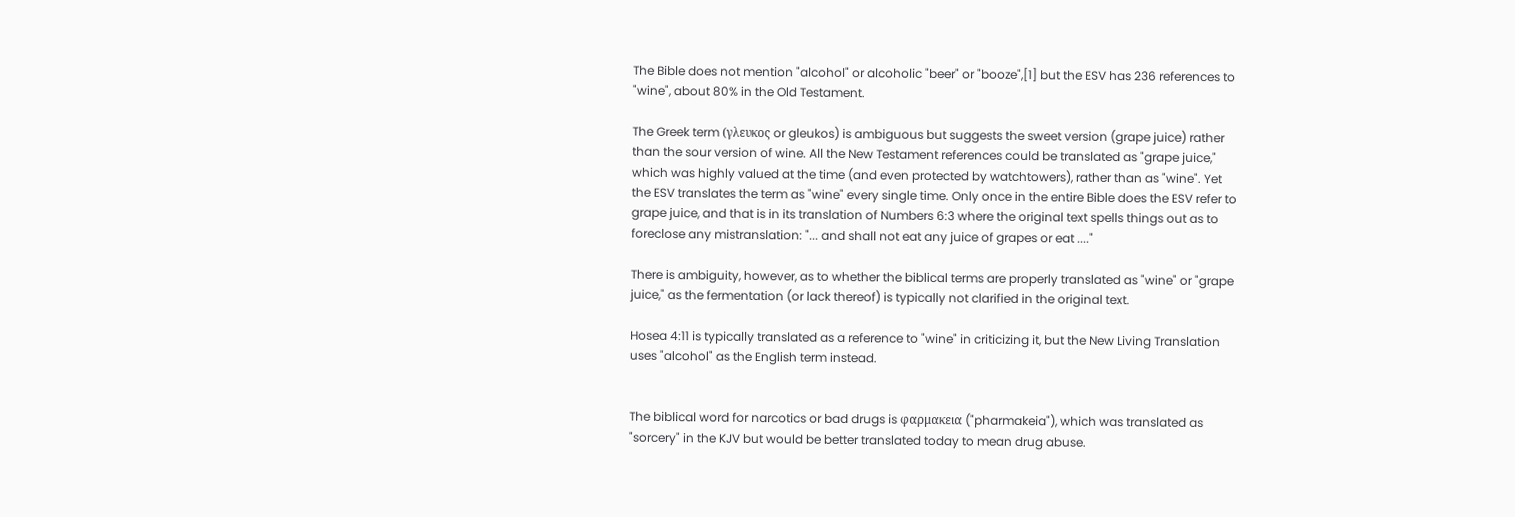The Bible does not mention "alcohol" or alcoholic "beer" or "booze",[1] but the ESV has 236 references to "wine", about 80% in the Old Testament.

The Greek term (γλευκος or gleukos) is ambiguous but suggests the sweet version (grape juice) rather than the sour version of wine. All the New Testament references could be translated as "grape juice," which was highly valued at the time (and even protected by watchtowers), rather than as "wine". Yet the ESV translates the term as "wine" every single time. Only once in the entire Bible does the ESV refer to grape juice, and that is in its translation of Numbers 6:3 where the original text spells things out as to foreclose any mistranslation: "... and shall not eat any juice of grapes or eat ...."

There is ambiguity, however, as to whether the biblical terms are properly translated as "wine" or "grape juice," as the fermentation (or lack thereof) is typically not clarified in the original text.

Hosea 4:11 is typically translated as a reference to "wine" in criticizing it, but the New Living Translation uses "alcohol" as the English term instead.


The biblical word for narcotics or bad drugs is φαρμακεια ("pharmakeia"), which was translated as "sorcery" in the KJV but would be better translated today to mean drug abuse.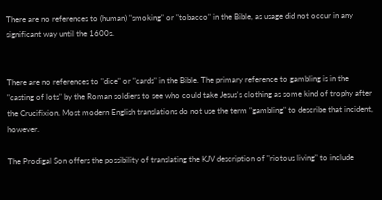There are no references to (human) "smoking" or "tobacco" in the Bible, as usage did not occur in any significant way until the 1600s.


There are no references to "dice" or "cards" in the Bible. The primary reference to gambling is in the "casting of lots" by the Roman soldiers to see who could take Jesus's clothing as some kind of trophy after the Crucifixion. Most modern English translations do not use the term "gambling" to describe that incident, however.

The Prodigal Son offers the possibility of translating the KJV description of "riotous living" to include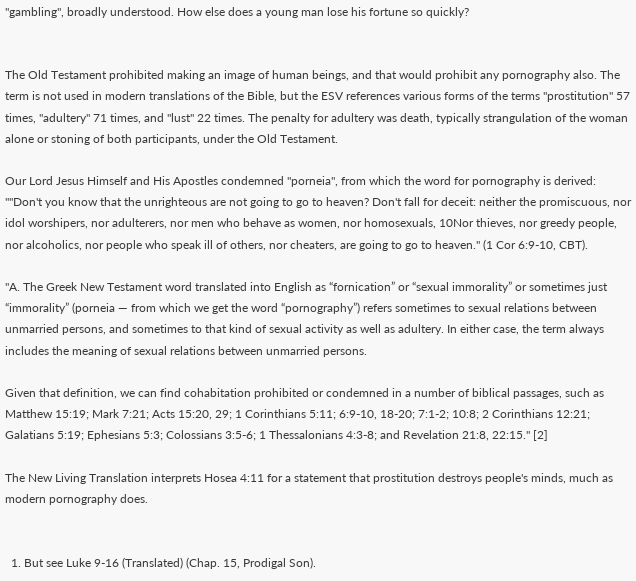"gambling", broadly understood. How else does a young man lose his fortune so quickly?


The Old Testament prohibited making an image of human beings, and that would prohibit any pornography also. The term is not used in modern translations of the Bible, but the ESV references various forms of the terms "prostitution" 57 times, "adultery" 71 times, and "lust" 22 times. The penalty for adultery was death, typically strangulation of the woman alone or stoning of both participants, under the Old Testament.

Our Lord Jesus Himself and His Apostles condemned "porneia", from which the word for pornography is derived: ""Don't you know that the unrighteous are not going to go to heaven? Don't fall for deceit: neither the promiscuous, nor idol worshipers, nor adulterers, nor men who behave as women, nor homosexuals, 10Nor thieves, nor greedy people, nor alcoholics, nor people who speak ill of others, nor cheaters, are going to go to heaven." (1 Cor 6:9-10, CBT).

"A. The Greek New Testament word translated into English as “fornication” or “sexual immorality” or sometimes just “immorality” (porneia — from which we get the word “pornography”) refers sometimes to sexual relations between unmarried persons, and sometimes to that kind of sexual activity as well as adultery. In either case, the term always includes the meaning of sexual relations between unmarried persons.

Given that definition, we can find cohabitation prohibited or condemned in a number of biblical passages, such as Matthew 15:19; Mark 7:21; Acts 15:20, 29; 1 Corinthians 5:11; 6:9-10, 18-20; 7:1-2; 10:8; 2 Corinthians 12:21; Galatians 5:19; Ephesians 5:3; Colossians 3:5-6; 1 Thessalonians 4:3-8; and Revelation 21:8, 22:15." [2]

The New Living Translation interprets Hosea 4:11 for a statement that prostitution destroys people's minds, much as modern pornography does.


  1. But see Luke 9-16 (Translated) (Chap. 15, Prodigal Son).